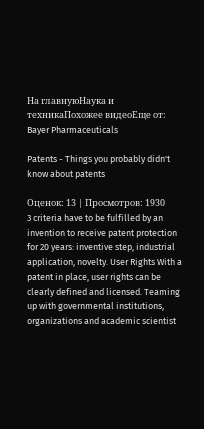На главнуюНаука и техникаПохожее видеоЕще от: Bayer Pharmaceuticals

Patents - Things you probably didn't know about patents

Оценок: 13 | Просмотров: 1930
3 criteria have to be fulfilled by an invention to receive patent protection for 20 years: inventive step, industrial application, novelty. User Rights With a patent in place, user rights can be clearly defined and licensed. Teaming up with governmental institutions, organizations and academic scientist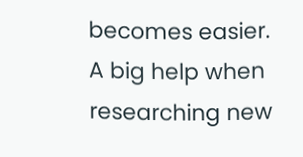becomes easier. A big help when researching new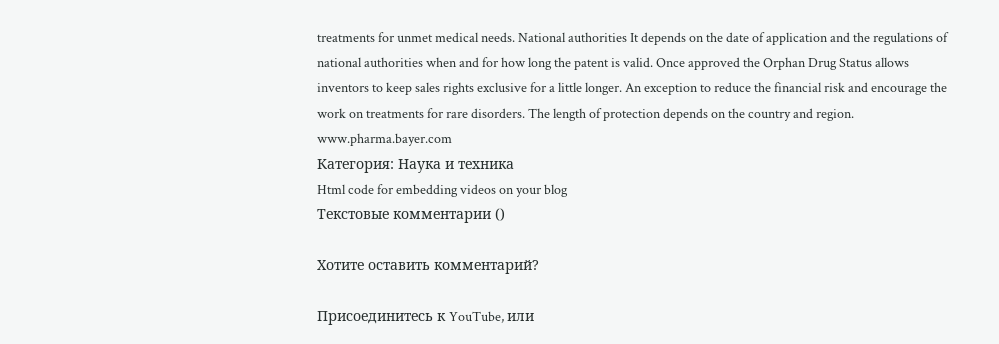treatments for unmet medical needs. National authorities It depends on the date of application and the regulations of national authorities when and for how long the patent is valid. Once approved the Orphan Drug Status allows inventors to keep sales rights exclusive for a little longer. An exception to reduce the financial risk and encourage the work on treatments for rare disorders. The length of protection depends on the country and region. www.pharma.bayer.com
Категория: Наука и техника
Html code for embedding videos on your blog
Текстовые комментарии ()

Хотите оставить комментарий?

Присоединитесь к YouTube, или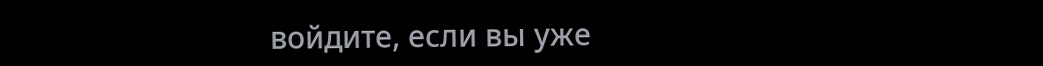войдите, если вы уже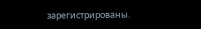зарегистрированы.